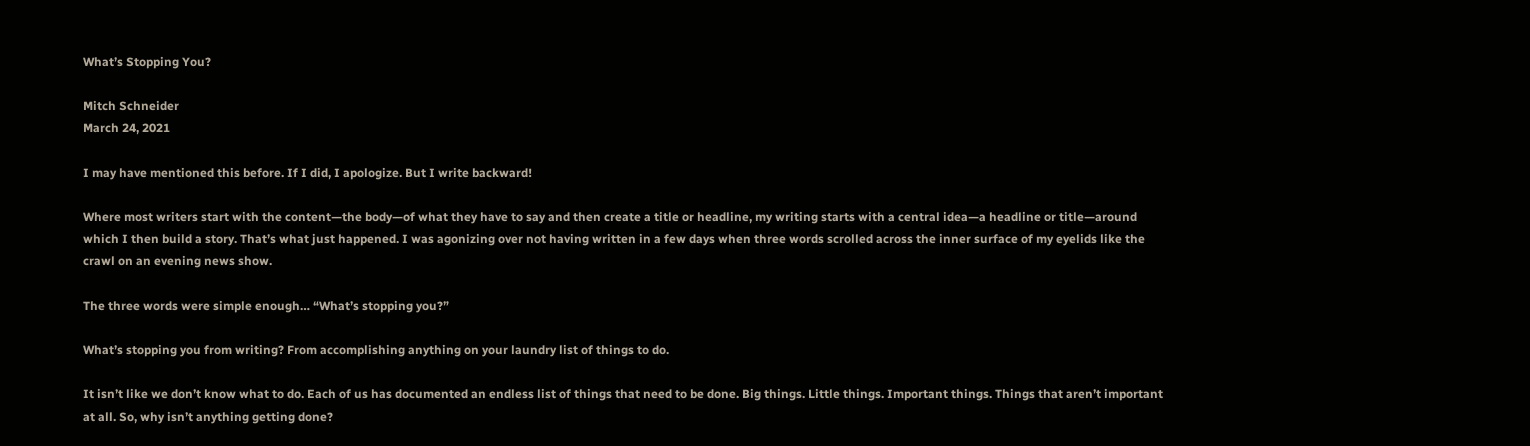What’s Stopping You?

Mitch Schneider
March 24, 2021

I may have mentioned this before. If I did, I apologize. But I write backward!

Where most writers start with the content—the body—of what they have to say and then create a title or headline, my writing starts with a central idea—a headline or title—around which I then build a story. That’s what just happened. I was agonizing over not having written in a few days when three words scrolled across the inner surface of my eyelids like the crawl on an evening news show.

The three words were simple enough… “What’s stopping you?”

What’s stopping you from writing? From accomplishing anything on your laundry list of things to do.

It isn’t like we don’t know what to do. Each of us has documented an endless list of things that need to be done. Big things. Little things. Important things. Things that aren’t important at all. So, why isn’t anything getting done?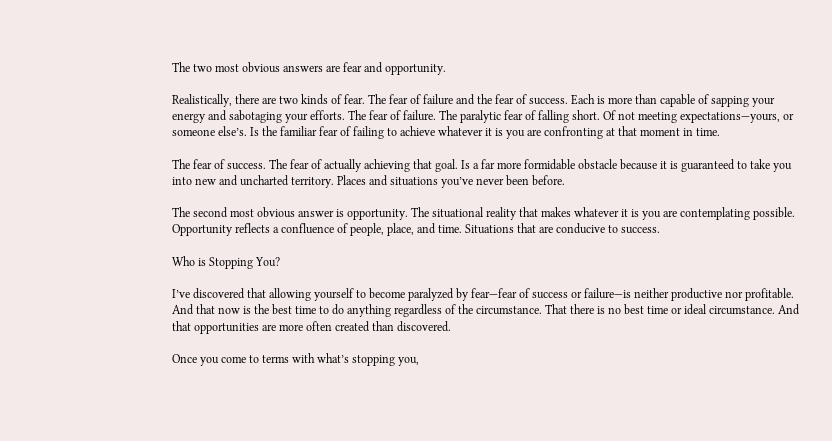The two most obvious answers are fear and opportunity.

Realistically, there are two kinds of fear. The fear of failure and the fear of success. Each is more than capable of sapping your energy and sabotaging your efforts. The fear of failure. The paralytic fear of falling short. Of not meeting expectations—yours, or someone else’s. Is the familiar fear of failing to achieve whatever it is you are confronting at that moment in time.

The fear of success. The fear of actually achieving that goal. Is a far more formidable obstacle because it is guaranteed to take you into new and uncharted territory. Places and situations you’ve never been before.

The second most obvious answer is opportunity. The situational reality that makes whatever it is you are contemplating possible. Opportunity reflects a confluence of people, place, and time. Situations that are conducive to success.

Who is Stopping You?

I’ve discovered that allowing yourself to become paralyzed by fear—fear of success or failure—is neither productive nor profitable. And that now is the best time to do anything regardless of the circumstance. That there is no best time or ideal circumstance. And that opportunities are more often created than discovered.

Once you come to terms with what’s stopping you,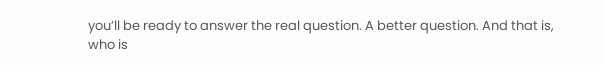you’ll be ready to answer the real question. A better question. And that is, who is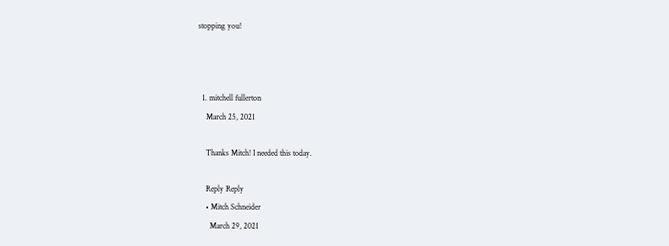stopping you!



  1. mitchell fullerton
    March 25, 2021

    Thanks Mitch! I needed this today.

    Reply Reply
    • Mitch Schneider
      March 29, 2021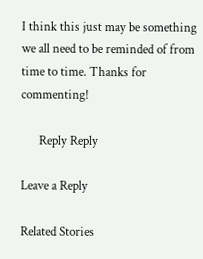I think this just may be something we all need to be reminded of from time to time. Thanks for commenting!

      Reply Reply

Leave a Reply

Related Stories